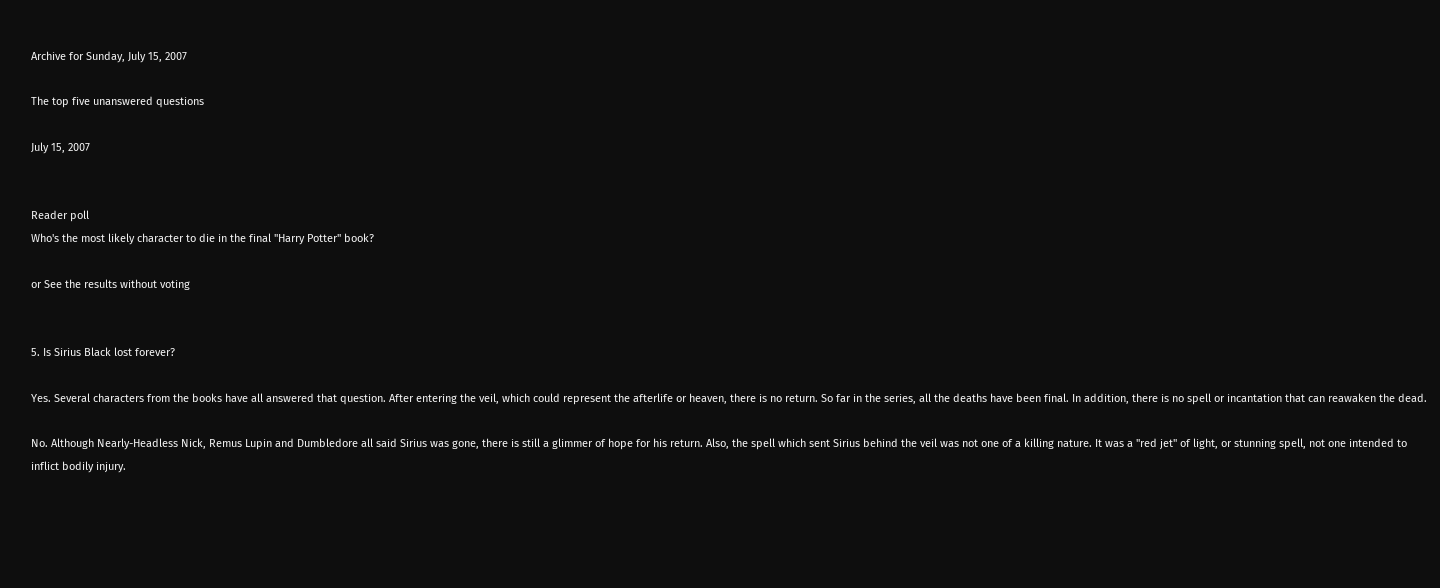Archive for Sunday, July 15, 2007

The top five unanswered questions

July 15, 2007


Reader poll
Who's the most likely character to die in the final "Harry Potter" book?

or See the results without voting


5. Is Sirius Black lost forever?

Yes. Several characters from the books have all answered that question. After entering the veil, which could represent the afterlife or heaven, there is no return. So far in the series, all the deaths have been final. In addition, there is no spell or incantation that can reawaken the dead.

No. Although Nearly-Headless Nick, Remus Lupin and Dumbledore all said Sirius was gone, there is still a glimmer of hope for his return. Also, the spell which sent Sirius behind the veil was not one of a killing nature. It was a "red jet" of light, or stunning spell, not one intended to inflict bodily injury.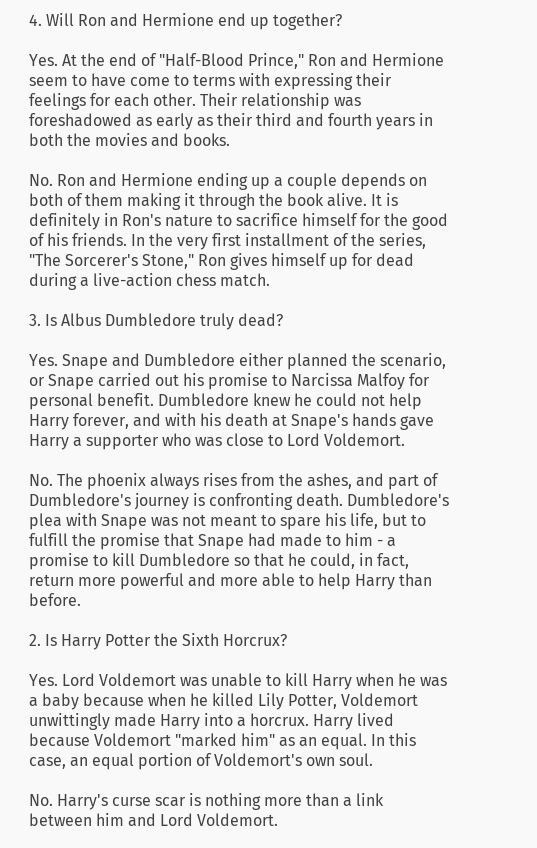4. Will Ron and Hermione end up together?

Yes. At the end of "Half-Blood Prince," Ron and Hermione seem to have come to terms with expressing their feelings for each other. Their relationship was foreshadowed as early as their third and fourth years in both the movies and books.

No. Ron and Hermione ending up a couple depends on both of them making it through the book alive. It is definitely in Ron's nature to sacrifice himself for the good of his friends. In the very first installment of the series, "The Sorcerer's Stone," Ron gives himself up for dead during a live-action chess match.

3. Is Albus Dumbledore truly dead?

Yes. Snape and Dumbledore either planned the scenario, or Snape carried out his promise to Narcissa Malfoy for personal benefit. Dumbledore knew he could not help Harry forever, and with his death at Snape's hands gave Harry a supporter who was close to Lord Voldemort.

No. The phoenix always rises from the ashes, and part of Dumbledore's journey is confronting death. Dumbledore's plea with Snape was not meant to spare his life, but to fulfill the promise that Snape had made to him - a promise to kill Dumbledore so that he could, in fact, return more powerful and more able to help Harry than before.

2. Is Harry Potter the Sixth Horcrux?

Yes. Lord Voldemort was unable to kill Harry when he was a baby because when he killed Lily Potter, Voldemort unwittingly made Harry into a horcrux. Harry lived because Voldemort "marked him" as an equal. In this case, an equal portion of Voldemort's own soul.

No. Harry's curse scar is nothing more than a link between him and Lord Voldemort.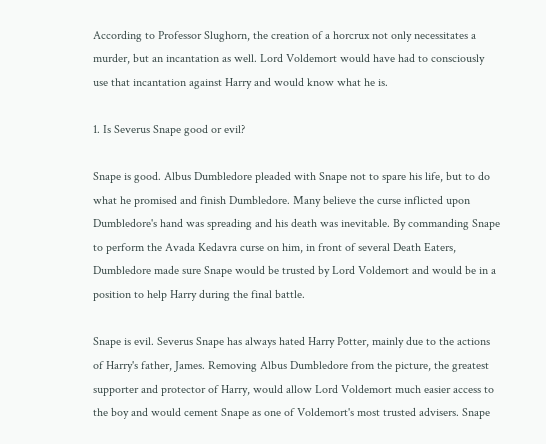According to Professor Slughorn, the creation of a horcrux not only necessitates a murder, but an incantation as well. Lord Voldemort would have had to consciously use that incantation against Harry and would know what he is.

1. Is Severus Snape good or evil?

Snape is good. Albus Dumbledore pleaded with Snape not to spare his life, but to do what he promised and finish Dumbledore. Many believe the curse inflicted upon Dumbledore's hand was spreading and his death was inevitable. By commanding Snape to perform the Avada Kedavra curse on him, in front of several Death Eaters, Dumbledore made sure Snape would be trusted by Lord Voldemort and would be in a position to help Harry during the final battle.

Snape is evil. Severus Snape has always hated Harry Potter, mainly due to the actions of Harry's father, James. Removing Albus Dumbledore from the picture, the greatest supporter and protector of Harry, would allow Lord Voldemort much easier access to the boy and would cement Snape as one of Voldemort's most trusted advisers. Snape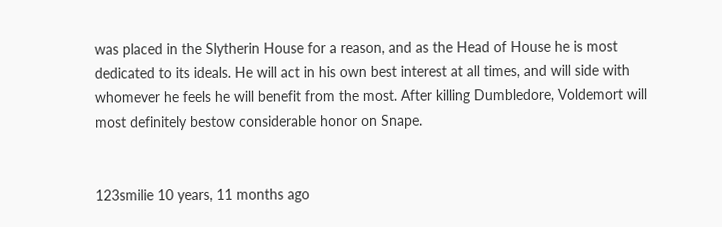was placed in the Slytherin House for a reason, and as the Head of House he is most dedicated to its ideals. He will act in his own best interest at all times, and will side with whomever he feels he will benefit from the most. After killing Dumbledore, Voldemort will most definitely bestow considerable honor on Snape.


123smilie 10 years, 11 months ago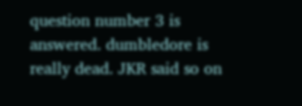question number 3 is answered. dumbledore is really dead. JKR said so on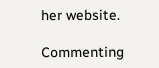her website.

Commenting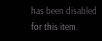has been disabled for this item.